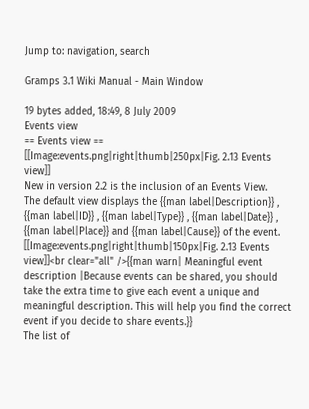Jump to: navigation, search

Gramps 3.1 Wiki Manual - Main Window

19 bytes added, 18:49, 8 July 2009
Events view
== Events view ==
[[Image:events.png|right|thumb|250px|Fig. 2.13 Events view]]
New in version 2.2 is the inclusion of an Events View.
The default view displays the {{man label|Description}} , {{man label|ID}} , {{man label|Type}} , {{man label|Date}} , {{man label|Place}} and {{man label|Cause}} of the event.
[[Image:events.png|right|thumb|150px|Fig. 2.13 Events view]]<br clear="all" />{{man warn| Meaningful event description |Because events can be shared, you should take the extra time to give each event a unique and meaningful description. This will help you find the correct event if you decide to share events.}}
The list of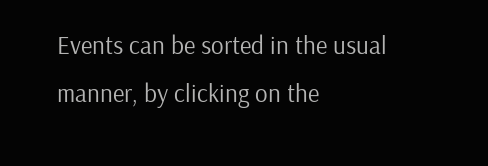Events can be sorted in the usual manner, by clicking on the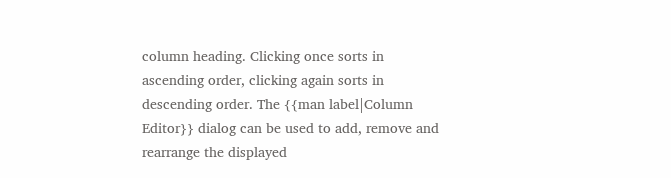column heading. Clicking once sorts in ascending order, clicking again sorts in descending order. The {{man label|Column Editor}} dialog can be used to add, remove and rearrange the displayed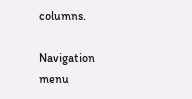columns.

Navigation menu